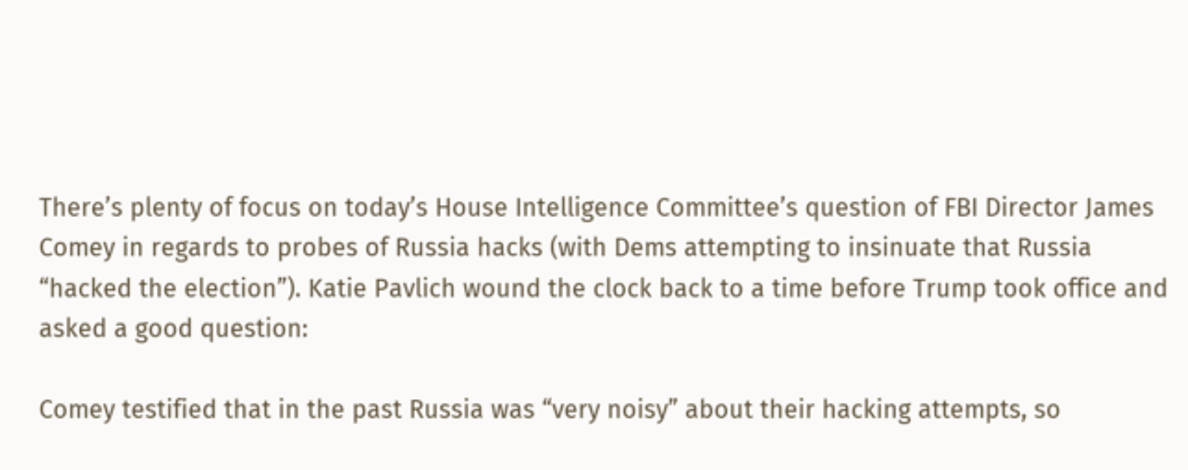There’s plenty of focus on today’s House Intelligence Committee’s question of FBI Director James Comey in regards to probes of Russia hacks (with Dems attempting to insinuate that Russia “hacked the election”). Katie Pavlich wound the clock back to a time before Trump took office and asked a good question:

Comey testified that in the past Russia was “very noisy” about their hacking attempts, so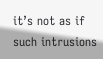it’s not as if such intrusions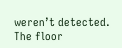weren’t detected. The floor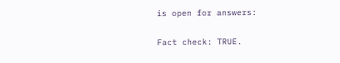is open for answers:

Fact check: TRUE.